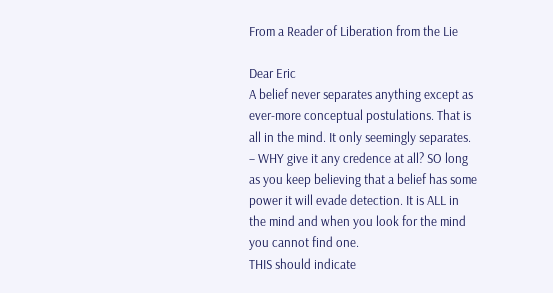From a Reader of Liberation from the Lie

Dear Eric
A belief never separates anything except as ever-more conceptual postulations. That is all in the mind. It only seemingly separates. – WHY give it any credence at all? SO long as you keep believing that a belief has some power it will evade detection. It is ALL in the mind and when you look for the mind you cannot find one.
THIS should indicate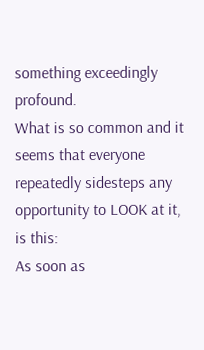something exceedingly profound.
What is so common and it seems that everyone repeatedly sidesteps any opportunity to LOOK at it, is this:
As soon as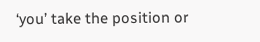‘you’ take the position or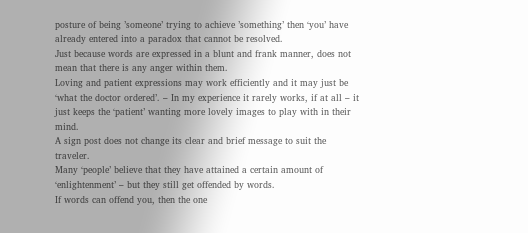posture of being ’someone’ trying to achieve ’something’ then ‘you’ have already entered into a paradox that cannot be resolved.
Just because words are expressed in a blunt and frank manner, does not mean that there is any anger within them.
Loving and patient expressions may work efficiently and it may just be ‘what the doctor ordered’. – In my experience it rarely works, if at all – it just keeps the ‘patient’ wanting more lovely images to play with in their mind.
A sign post does not change its clear and brief message to suit the traveler.
Many ‘people’ believe that they have attained a certain amount of ‘enlightenment’ – but they still get offended by words.
If words can offend you, then the one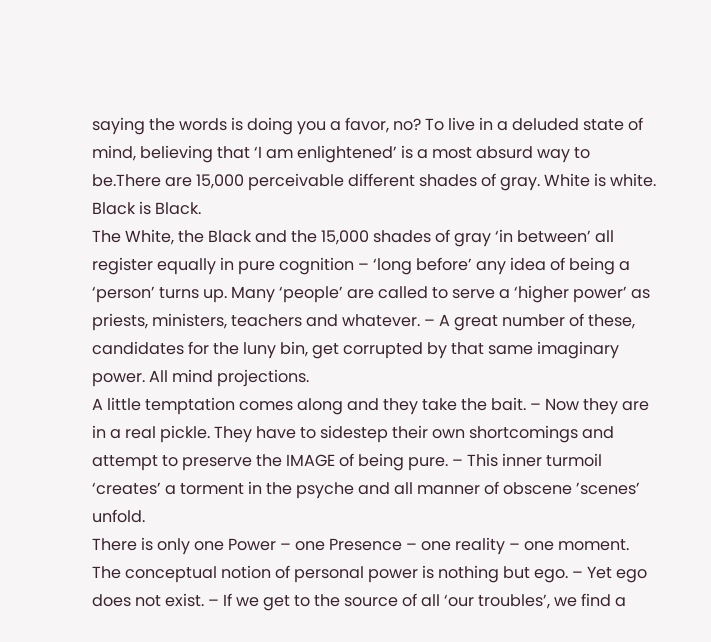saying the words is doing you a favor, no? To live in a deluded state of mind, believing that ‘I am enlightened’ is a most absurd way to be.There are 15,000 perceivable different shades of gray. White is white. Black is Black.
The White, the Black and the 15,000 shades of gray ‘in between’ all register equally in pure cognition – ‘long before’ any idea of being a ‘person’ turns up. Many ‘people’ are called to serve a ‘higher power’ as priests, ministers, teachers and whatever. – A great number of these, candidates for the luny bin, get corrupted by that same imaginary power. All mind projections.
A little temptation comes along and they take the bait. – Now they are in a real pickle. They have to sidestep their own shortcomings and attempt to preserve the IMAGE of being pure. – This inner turmoil ‘creates’ a torment in the psyche and all manner of obscene ’scenes’ unfold.
There is only one Power – one Presence – one reality – one moment.
The conceptual notion of personal power is nothing but ego. – Yet ego does not exist. – If we get to the source of all ‘our troubles’, we find a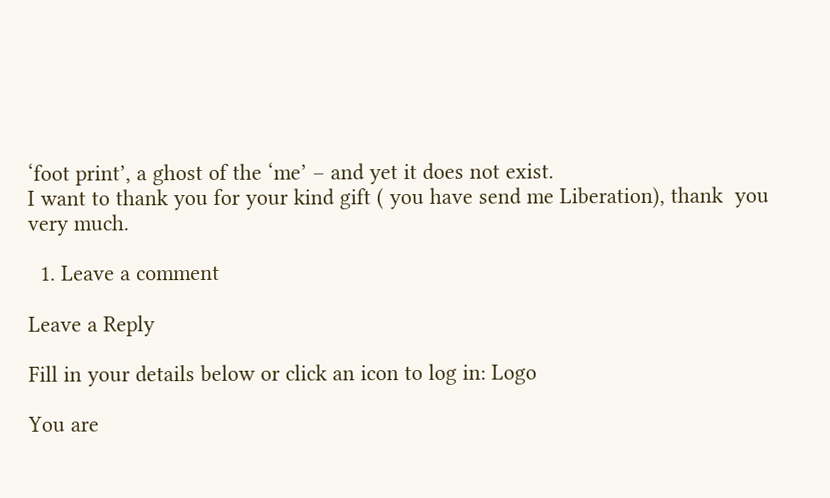‘foot print’, a ghost of the ‘me’ – and yet it does not exist.
I want to thank you for your kind gift ( you have send me Liberation), thank  you very much.

  1. Leave a comment

Leave a Reply

Fill in your details below or click an icon to log in: Logo

You are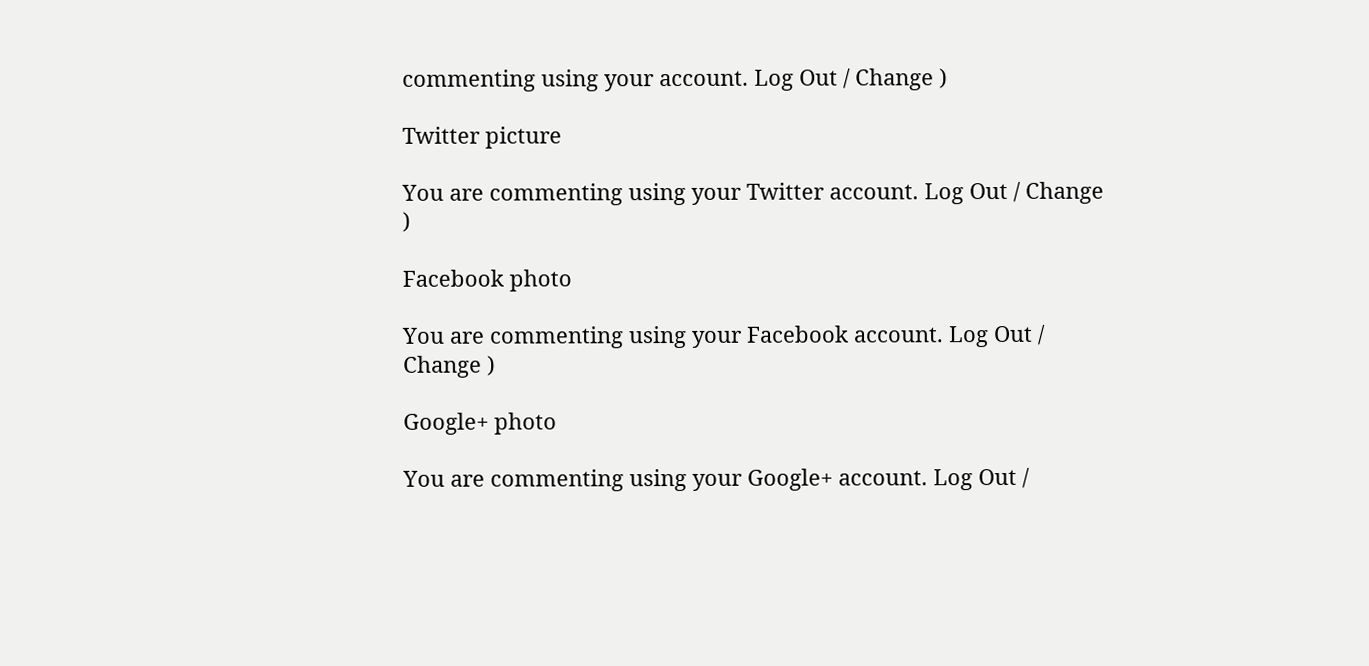commenting using your account. Log Out / Change )

Twitter picture

You are commenting using your Twitter account. Log Out / Change )

Facebook photo

You are commenting using your Facebook account. Log Out / Change )

Google+ photo

You are commenting using your Google+ account. Log Out /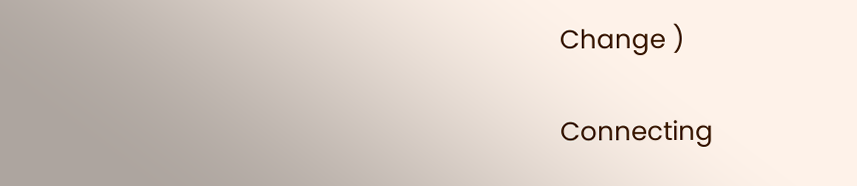Change )

Connecting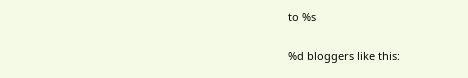to %s

%d bloggers like this: